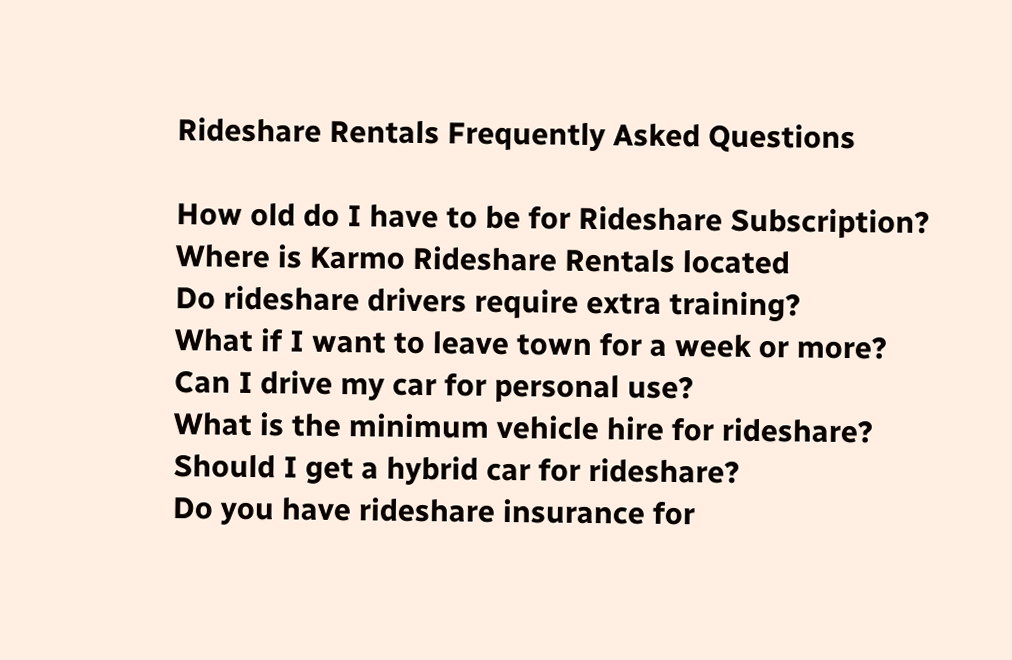Rideshare Rentals Frequently Asked Questions

How old do I have to be for Rideshare Subscription?
Where is Karmo Rideshare Rentals located
Do rideshare drivers require extra training?
What if I want to leave town for a week or more?
Can I drive my car for personal use?
What is the minimum vehicle hire for rideshare?
Should I get a hybrid car for rideshare?
Do you have rideshare insurance for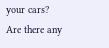your cars?
Are there any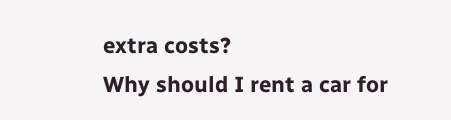extra costs?
Why should I rent a car for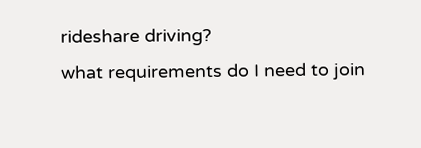rideshare driving?
what requirements do I need to join